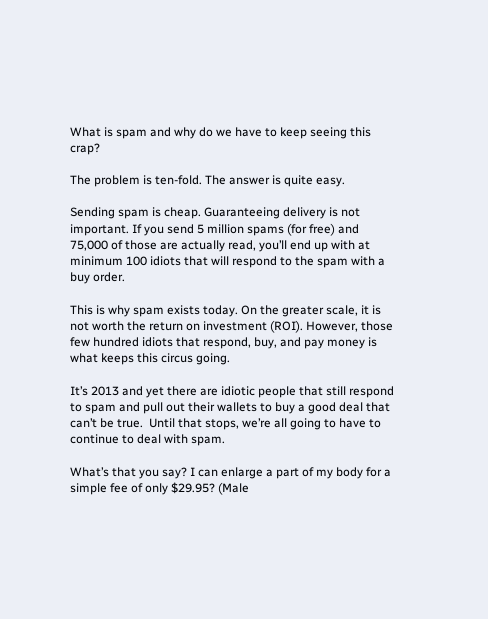What is spam and why do we have to keep seeing this crap?

The problem is ten-fold. The answer is quite easy.

Sending spam is cheap. Guaranteeing delivery is not important. If you send 5 million spams (for free) and 75,000 of those are actually read, you’ll end up with at minimum 100 idiots that will respond to the spam with a buy order.

This is why spam exists today. On the greater scale, it is not worth the return on investment (ROI). However, those few hundred idiots that respond, buy, and pay money is what keeps this circus going.

It’s 2013 and yet there are idiotic people that still respond to spam and pull out their wallets to buy a good deal that can’t be true.  Until that stops, we’re all going to have to continue to deal with spam.

What’s that you say? I can enlarge a part of my body for a simple fee of only $29.95? (Male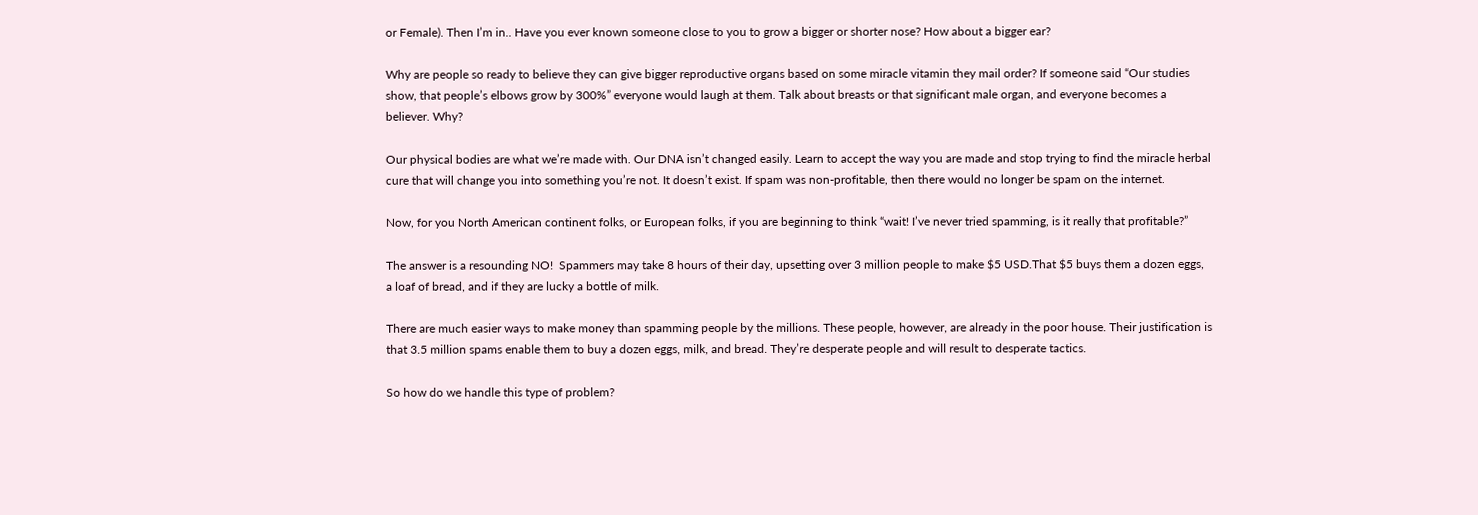or Female). Then I’m in.. Have you ever known someone close to you to grow a bigger or shorter nose? How about a bigger ear?

Why are people so ready to believe they can give bigger reproductive organs based on some miracle vitamin they mail order? If someone said “Our studies show, that people’s elbows grow by 300%” everyone would laugh at them. Talk about breasts or that significant male organ, and everyone becomes a believer. Why?

Our physical bodies are what we’re made with. Our DNA isn’t changed easily. Learn to accept the way you are made and stop trying to find the miracle herbal cure that will change you into something you’re not. It doesn’t exist. If spam was non-profitable, then there would no longer be spam on the internet.

Now, for you North American continent folks, or European folks, if you are beginning to think “wait! I’ve never tried spamming, is it really that profitable?”

The answer is a resounding NO!  Spammers may take 8 hours of their day, upsetting over 3 million people to make $5 USD.That $5 buys them a dozen eggs, a loaf of bread, and if they are lucky a bottle of milk.

There are much easier ways to make money than spamming people by the millions. These people, however, are already in the poor house. Their justification is that 3.5 million spams enable them to buy a dozen eggs, milk, and bread. They’re desperate people and will result to desperate tactics.

So how do we handle this type of problem?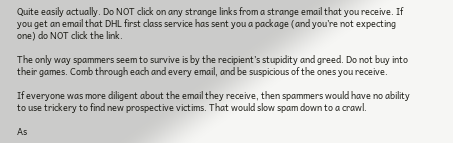Quite easily actually. Do NOT click on any strange links from a strange email that you receive. If you get an email that DHL first class service has sent you a package (and you’re not expecting one) do NOT click the link.

The only way spammers seem to survive is by the recipient’s stupidity and greed. Do not buy into their games. Comb through each and every email, and be suspicious of the ones you receive.

If everyone was more diligent about the email they receive, then spammers would have no ability to use trickery to find new prospective victims. That would slow spam down to a crawl.

As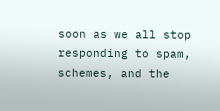soon as we all stop responding to spam, schemes, and the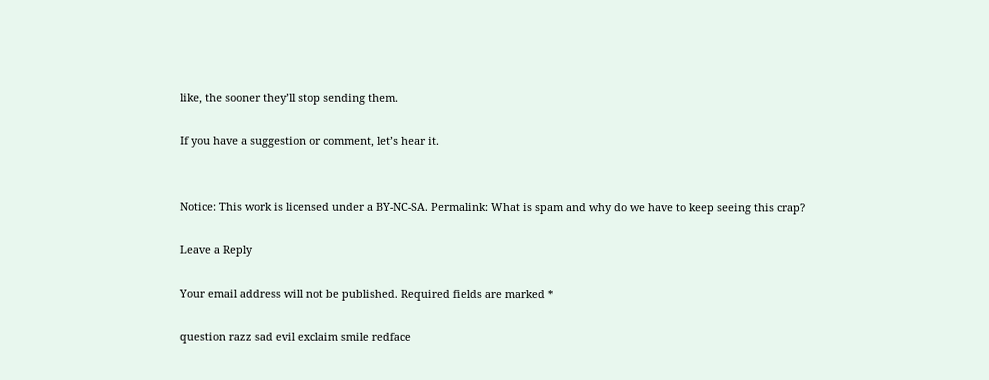like, the sooner they’ll stop sending them.

If you have a suggestion or comment, let’s hear it.


Notice: This work is licensed under a BY-NC-SA. Permalink: What is spam and why do we have to keep seeing this crap?

Leave a Reply

Your email address will not be published. Required fields are marked *

question razz sad evil exclaim smile redface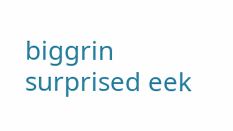biggrin surprised eek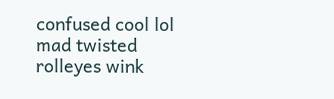confused cool lol mad twisted rolleyes wink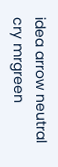idea arrow neutral cry mrgreen